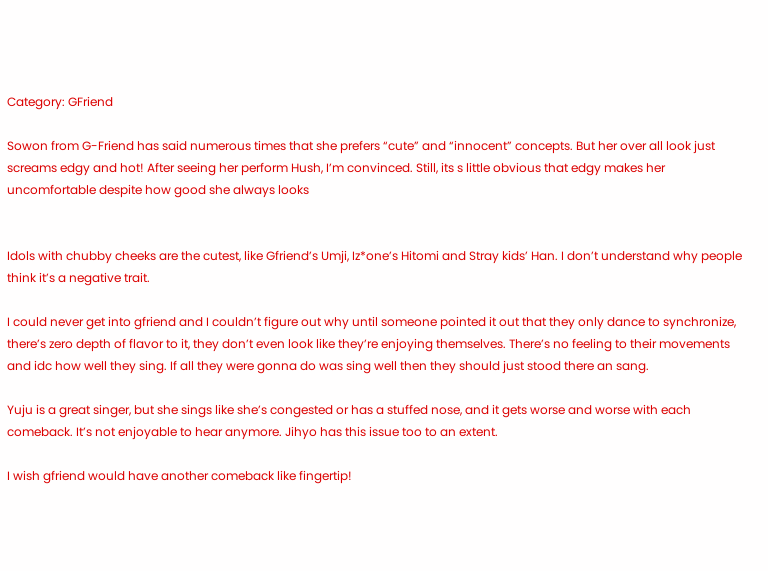Category: GFriend

Sowon from G-Friend has said numerous times that she prefers “cute” and “innocent” concepts. But her over all look just screams edgy and hot! After seeing her perform Hush, I’m convinced. Still, its s little obvious that edgy makes her uncomfortable despite how good she always looks


Idols with chubby cheeks are the cutest, like Gfriend’s Umji, Iz*one’s Hitomi and Stray kids’ Han. I don’t understand why people think it’s a negative trait.

I could never get into gfriend and I couldn’t figure out why until someone pointed it out that they only dance to synchronize, there’s zero depth of flavor to it, they don’t even look like they’re enjoying themselves. There’s no feeling to their movements and idc how well they sing. If all they were gonna do was sing well then they should just stood there an sang.

Yuju is a great singer, but she sings like she’s congested or has a stuffed nose, and it gets worse and worse with each comeback. It’s not enjoyable to hear anymore. Jihyo has this issue too to an extent.

I wish gfriend would have another comeback like fingertip!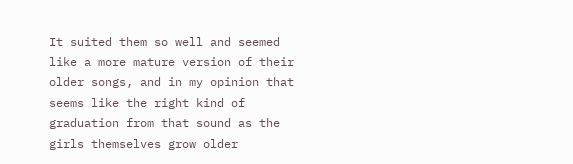It suited them so well and seemed like a more mature version of their older songs, and in my opinion that seems like the right kind of graduation from that sound as the girls themselves grow older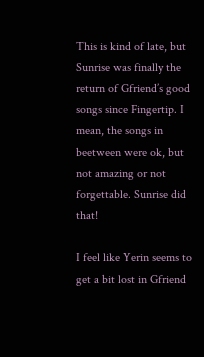This is kind of late, but Sunrise was finally the return of Gfriend’s good songs since Fingertip. I mean, the songs in beetween were ok, but not amazing or not forgettable. Sunrise did that!

I feel like Yerin seems to get a bit lost in Gfriend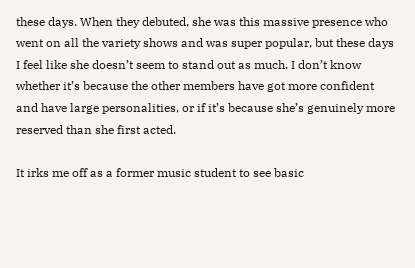these days. When they debuted, she was this massive presence who went on all the variety shows and was super popular, but these days I feel like she doesn’t seem to stand out as much. I don’t know whether it’s because the other members have got more confident and have large personalities, or if it’s because she’s genuinely more reserved than she first acted.

It irks me off as a former music student to see basic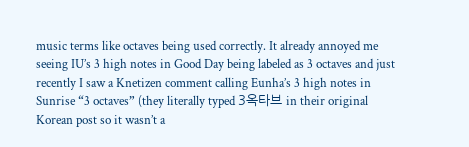music terms like octaves being used correctly. It already annoyed me seeing IU’s 3 high notes in Good Day being labeled as 3 octaves and just recently I saw a Knetizen comment calling Eunha’s 3 high notes in Sunrise “3 octaves” (they literally typed 3옥타브 in their original Korean post so it wasn’t a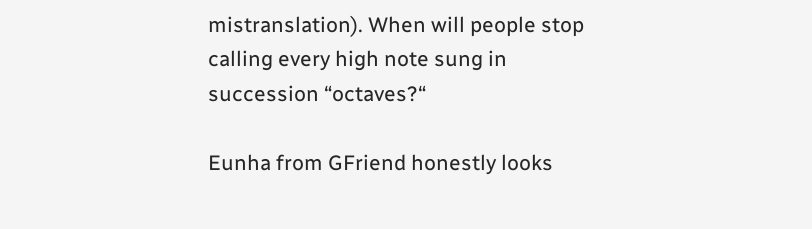mistranslation). When will people stop calling every high note sung in succession “octaves?“

Eunha from GFriend honestly looks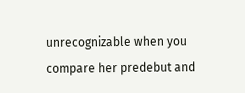unrecognizable when you compare her predebut and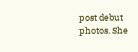post debut photos. She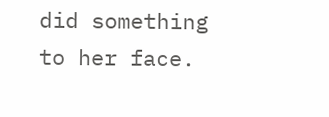did something to her face.